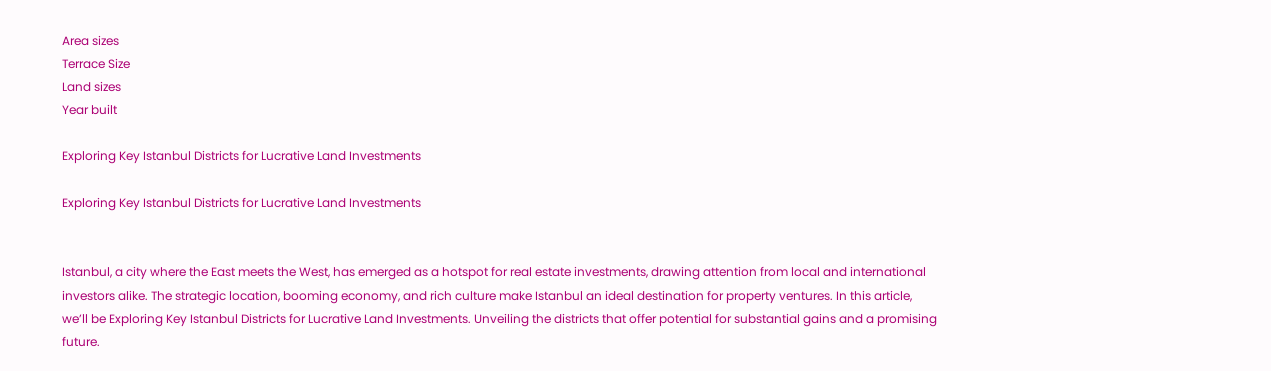Area sizes
Terrace Size
Land sizes
Year built

Exploring Key Istanbul Districts for Lucrative Land Investments

Exploring Key Istanbul Districts for Lucrative Land Investments


Istanbul, a city where the East meets the West, has emerged as a hotspot for real estate investments, drawing attention from local and international investors alike. The strategic location, booming economy, and rich culture make Istanbul an ideal destination for property ventures. In this article, we’ll be Exploring Key Istanbul Districts for Lucrative Land Investments. Unveiling the districts that offer potential for substantial gains and a promising future.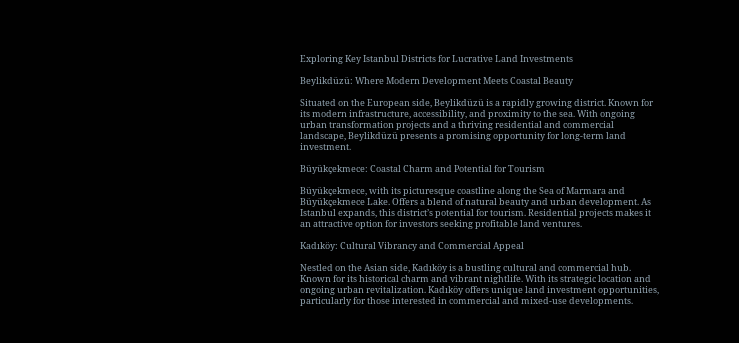Exploring Key Istanbul Districts for Lucrative Land Investments

Beylikdüzü: Where Modern Development Meets Coastal Beauty

Situated on the European side, Beylikdüzü is a rapidly growing district. Known for its modern infrastructure, accessibility, and proximity to the sea. With ongoing urban transformation projects and a thriving residential and commercial landscape, Beylikdüzü presents a promising opportunity for long-term land investment.

Büyükçekmece: Coastal Charm and Potential for Tourism

Büyükçekmece, with its picturesque coastline along the Sea of Marmara and Büyükçekmece Lake. Offers a blend of natural beauty and urban development. As Istanbul expands, this district’s potential for tourism. Residential projects makes it an attractive option for investors seeking profitable land ventures.

Kadıköy: Cultural Vibrancy and Commercial Appeal

Nestled on the Asian side, Kadıköy is a bustling cultural and commercial hub. Known for its historical charm and vibrant nightlife. With its strategic location and ongoing urban revitalization. Kadıköy offers unique land investment opportunities, particularly for those interested in commercial and mixed-use developments.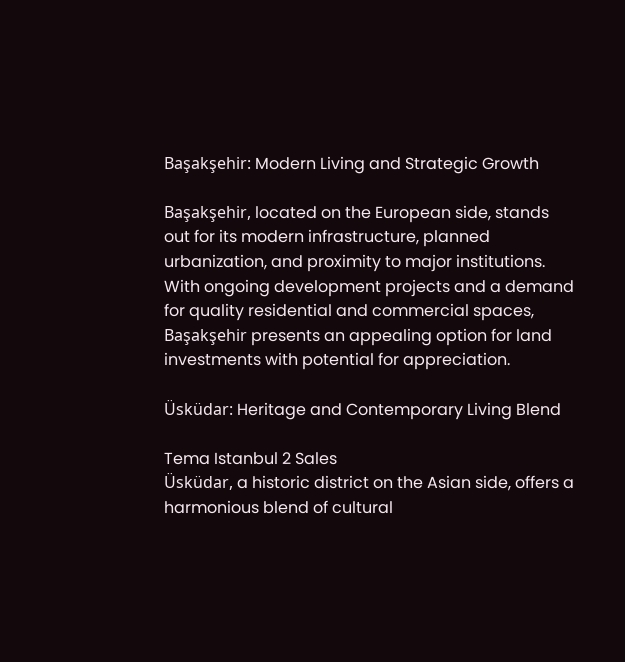Başakşehir: Modern Living and Strategic Growth

Başakşehir, located on the European side, stands out for its modern infrastructure, planned urbanization, and proximity to major institutions. With ongoing development projects and a demand for quality residential and commercial spaces, Başakşehir presents an appealing option for land investments with potential for appreciation.

Üsküdar: Heritage and Contemporary Living Blend

Tema Istanbul 2 Sales
Üsküdar, a historic district on the Asian side, offers a harmonious blend of cultural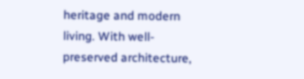heritage and modern living. With well-preserved architecture,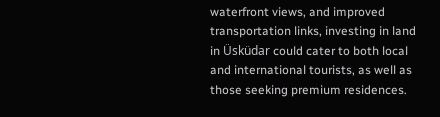waterfront views, and improved transportation links, investing in land in Üsküdar could cater to both local and international tourists, as well as those seeking premium residences.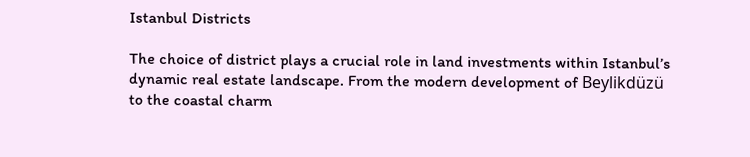Istanbul Districts

The choice of district plays a crucial role in land investments within Istanbul’s dynamic real estate landscape. From the modern development of Beylikdüzü to the coastal charm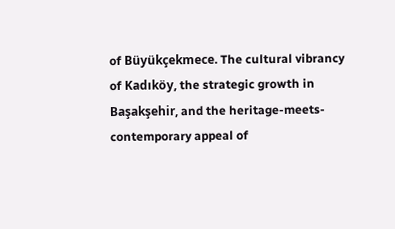of Büyükçekmece. The cultural vibrancy of Kadıköy, the strategic growth in Başakşehir, and the heritage-meets-contemporary appeal of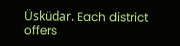Üsküdar. Each district offers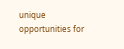unique opportunities for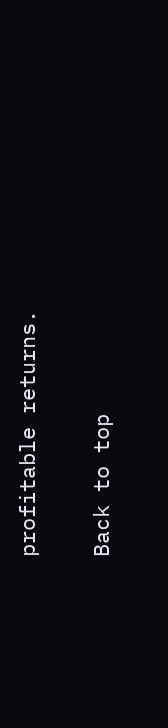profitable returns.

Back to top